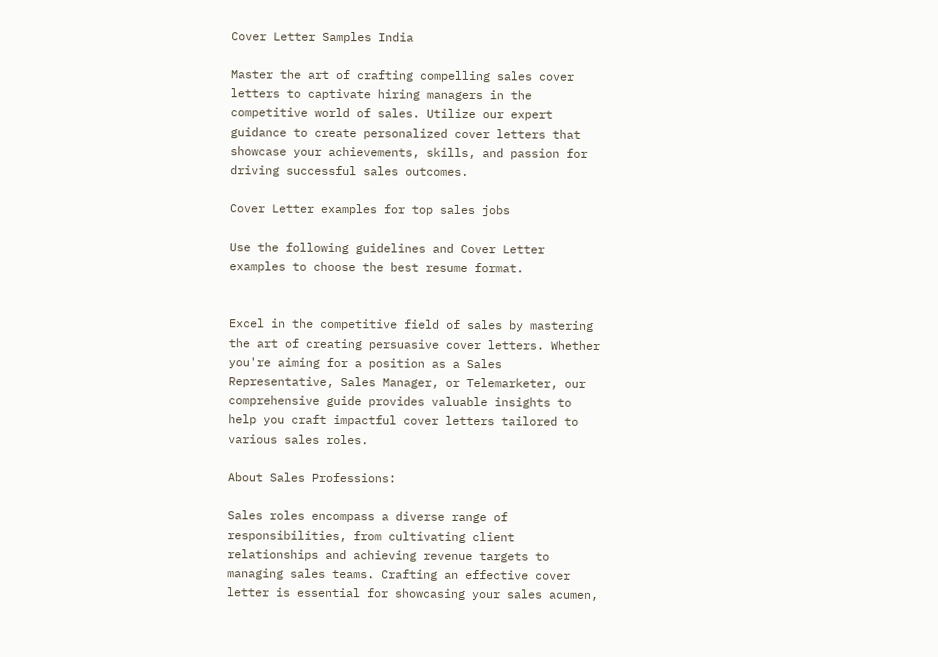Cover Letter Samples India

Master the art of crafting compelling sales cover letters to captivate hiring managers in the competitive world of sales. Utilize our expert guidance to create personalized cover letters that showcase your achievements, skills, and passion for driving successful sales outcomes.

Cover Letter examples for top sales jobs

Use the following guidelines and Cover Letter examples to choose the best resume format.


Excel in the competitive field of sales by mastering the art of creating persuasive cover letters. Whether you're aiming for a position as a Sales Representative, Sales Manager, or Telemarketer, our comprehensive guide provides valuable insights to help you craft impactful cover letters tailored to various sales roles.

About Sales Professions:

Sales roles encompass a diverse range of responsibilities, from cultivating client relationships and achieving revenue targets to managing sales teams. Crafting an effective cover letter is essential for showcasing your sales acumen,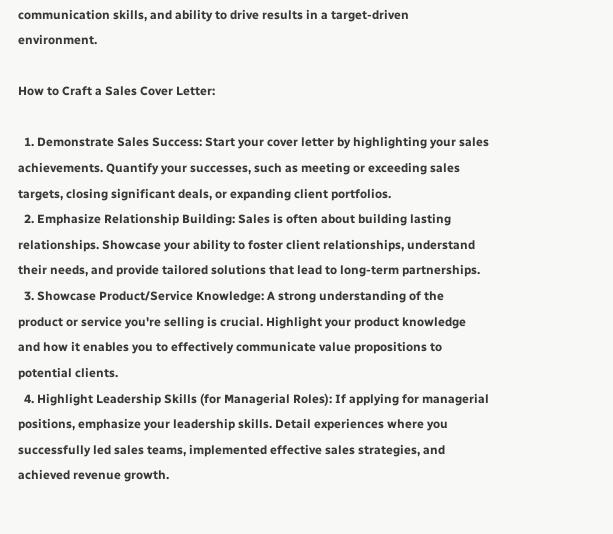communication skills, and ability to drive results in a target-driven environment.

How to Craft a Sales Cover Letter:

  1. Demonstrate Sales Success: Start your cover letter by highlighting your sales achievements. Quantify your successes, such as meeting or exceeding sales targets, closing significant deals, or expanding client portfolios.
  2. Emphasize Relationship Building: Sales is often about building lasting relationships. Showcase your ability to foster client relationships, understand their needs, and provide tailored solutions that lead to long-term partnerships.
  3. Showcase Product/Service Knowledge: A strong understanding of the product or service you're selling is crucial. Highlight your product knowledge and how it enables you to effectively communicate value propositions to potential clients.
  4. Highlight Leadership Skills (for Managerial Roles): If applying for managerial positions, emphasize your leadership skills. Detail experiences where you successfully led sales teams, implemented effective sales strategies, and achieved revenue growth.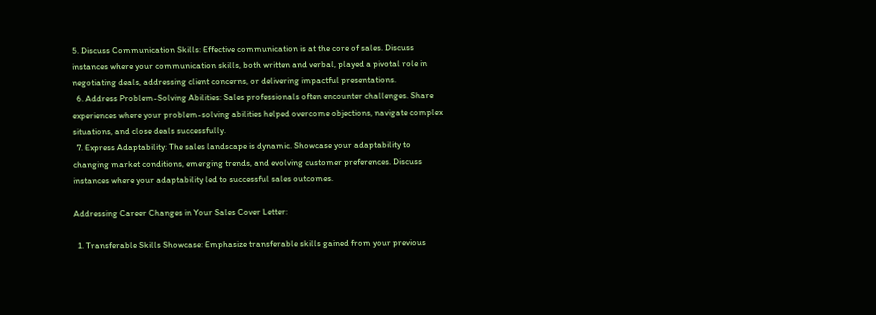5. Discuss Communication Skills: Effective communication is at the core of sales. Discuss instances where your communication skills, both written and verbal, played a pivotal role in negotiating deals, addressing client concerns, or delivering impactful presentations.
  6. Address Problem-Solving Abilities: Sales professionals often encounter challenges. Share experiences where your problem-solving abilities helped overcome objections, navigate complex situations, and close deals successfully.
  7. Express Adaptability: The sales landscape is dynamic. Showcase your adaptability to changing market conditions, emerging trends, and evolving customer preferences. Discuss instances where your adaptability led to successful sales outcomes.

Addressing Career Changes in Your Sales Cover Letter:

  1. Transferable Skills Showcase: Emphasize transferable skills gained from your previous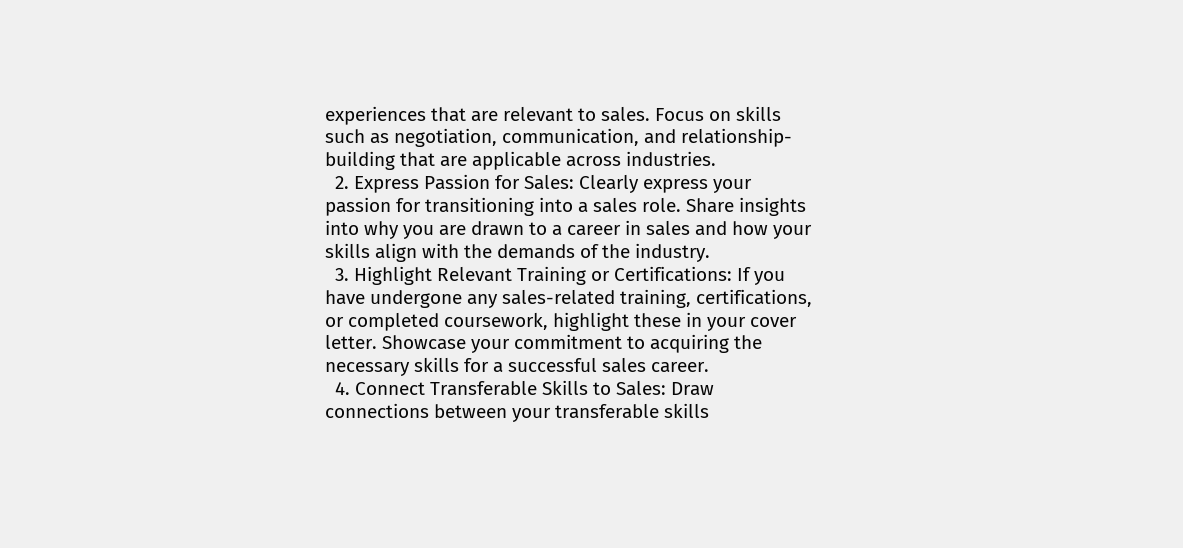experiences that are relevant to sales. Focus on skills such as negotiation, communication, and relationship-building that are applicable across industries.
  2. Express Passion for Sales: Clearly express your passion for transitioning into a sales role. Share insights into why you are drawn to a career in sales and how your skills align with the demands of the industry.
  3. Highlight Relevant Training or Certifications: If you have undergone any sales-related training, certifications, or completed coursework, highlight these in your cover letter. Showcase your commitment to acquiring the necessary skills for a successful sales career.
  4. Connect Transferable Skills to Sales: Draw connections between your transferable skills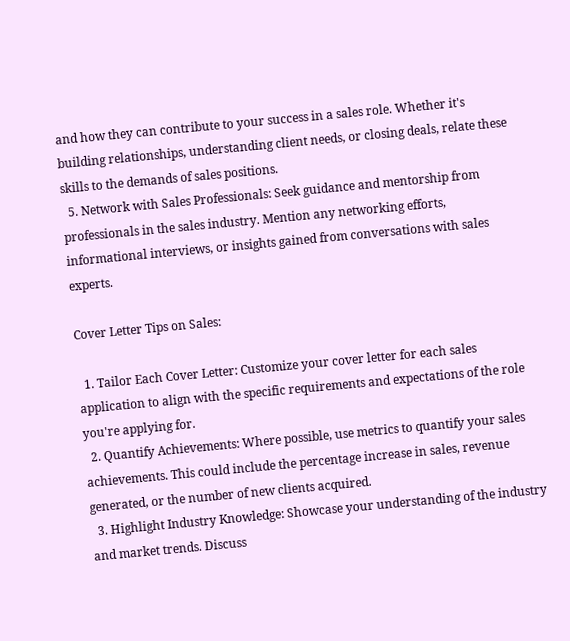and how they can contribute to your success in a sales role. Whether it's building relationships, understanding client needs, or closing deals, relate these skills to the demands of sales positions.
  5. Network with Sales Professionals: Seek guidance and mentorship from professionals in the sales industry. Mention any networking efforts, informational interviews, or insights gained from conversations with sales experts.

Cover Letter Tips on Sales:

  1. Tailor Each Cover Letter: Customize your cover letter for each sales application to align with the specific requirements and expectations of the role you're applying for.
  2. Quantify Achievements: Where possible, use metrics to quantify your sales achievements. This could include the percentage increase in sales, revenue generated, or the number of new clients acquired.
  3. Highlight Industry Knowledge: Showcase your understanding of the industry and market trends. Discuss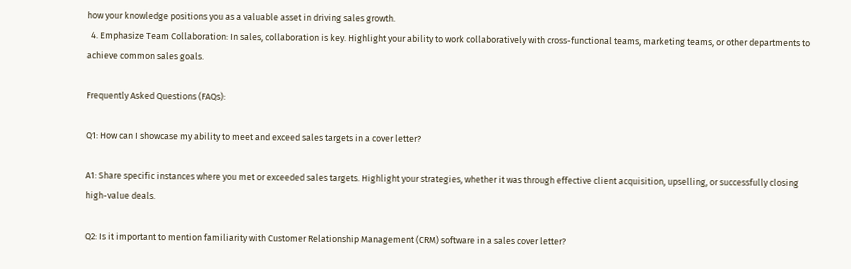how your knowledge positions you as a valuable asset in driving sales growth.
  4. Emphasize Team Collaboration: In sales, collaboration is key. Highlight your ability to work collaboratively with cross-functional teams, marketing teams, or other departments to achieve common sales goals.

Frequently Asked Questions (FAQs):

Q1: How can I showcase my ability to meet and exceed sales targets in a cover letter?

A1: Share specific instances where you met or exceeded sales targets. Highlight your strategies, whether it was through effective client acquisition, upselling, or successfully closing high-value deals.

Q2: Is it important to mention familiarity with Customer Relationship Management (CRM) software in a sales cover letter?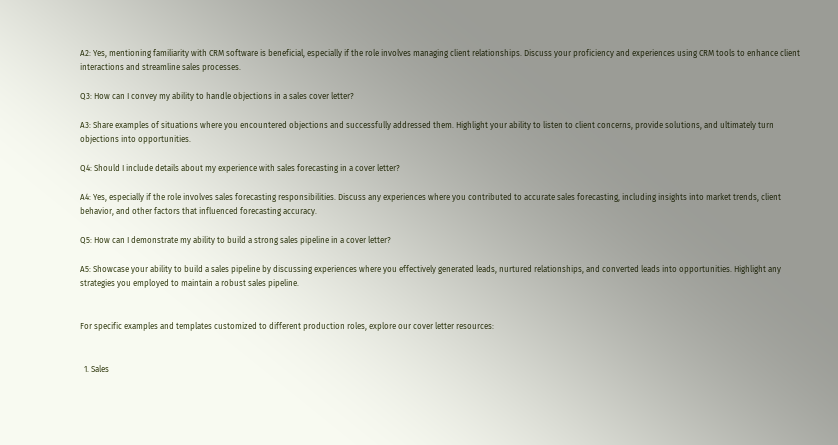A2: Yes, mentioning familiarity with CRM software is beneficial, especially if the role involves managing client relationships. Discuss your proficiency and experiences using CRM tools to enhance client interactions and streamline sales processes.

Q3: How can I convey my ability to handle objections in a sales cover letter?

A3: Share examples of situations where you encountered objections and successfully addressed them. Highlight your ability to listen to client concerns, provide solutions, and ultimately turn objections into opportunities.

Q4: Should I include details about my experience with sales forecasting in a cover letter?

A4: Yes, especially if the role involves sales forecasting responsibilities. Discuss any experiences where you contributed to accurate sales forecasting, including insights into market trends, client behavior, and other factors that influenced forecasting accuracy.

Q5: How can I demonstrate my ability to build a strong sales pipeline in a cover letter?

A5: Showcase your ability to build a sales pipeline by discussing experiences where you effectively generated leads, nurtured relationships, and converted leads into opportunities. Highlight any strategies you employed to maintain a robust sales pipeline.


For specific examples and templates customized to different production roles, explore our cover letter resources:


  1. Sales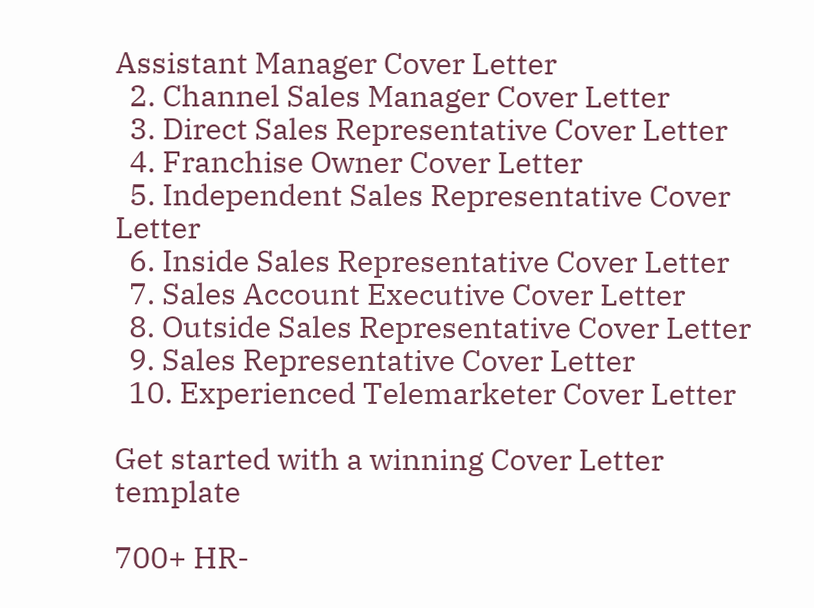Assistant Manager Cover Letter
  2. Channel Sales Manager Cover Letter
  3. Direct Sales Representative Cover Letter
  4. Franchise Owner Cover Letter
  5. Independent Sales Representative Cover Letter
  6. Inside Sales Representative Cover Letter
  7. Sales Account Executive Cover Letter
  8. Outside Sales Representative Cover Letter
  9. Sales Representative Cover Letter
  10. Experienced Telemarketer Cover Letter

Get started with a winning Cover Letter template

700+ HR-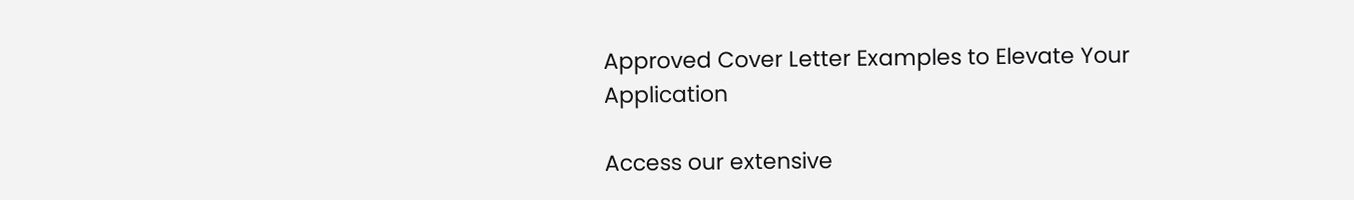Approved Cover Letter Examples to Elevate Your Application

Access our extensive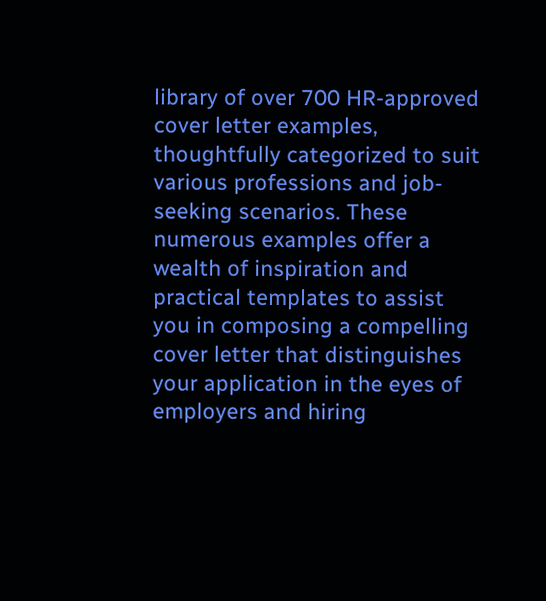library of over 700 HR-approved cover letter examples, thoughtfully categorized to suit various professions and job-seeking scenarios. These numerous examples offer a wealth of inspiration and practical templates to assist you in composing a compelling cover letter that distinguishes your application in the eyes of employers and hiring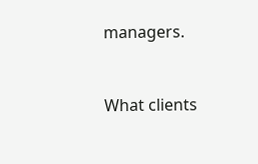managers.


What clients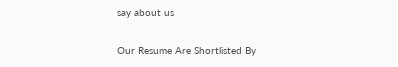say about us

Our Resume Are Shortlisted By